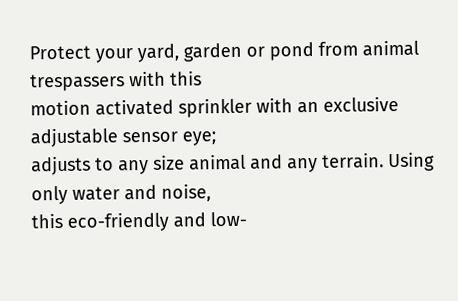Protect your yard, garden or pond from animal trespassers with this
motion activated sprinkler with an exclusive adjustable sensor eye;
adjusts to any size animal and any terrain. Using only water and noise,
this eco-friendly and low-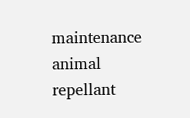maintenance animal repellant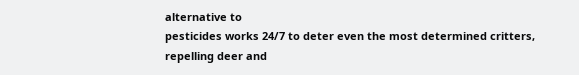alternative to
pesticides works 24/7 to deter even the most determined critters,
repelling deer and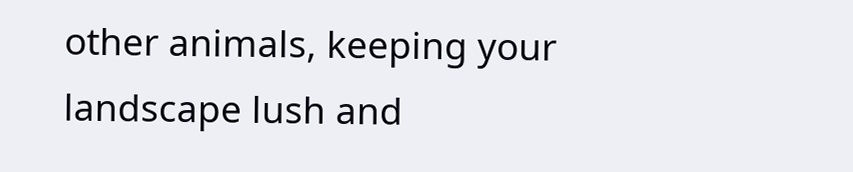other animals, keeping your landscape lush and